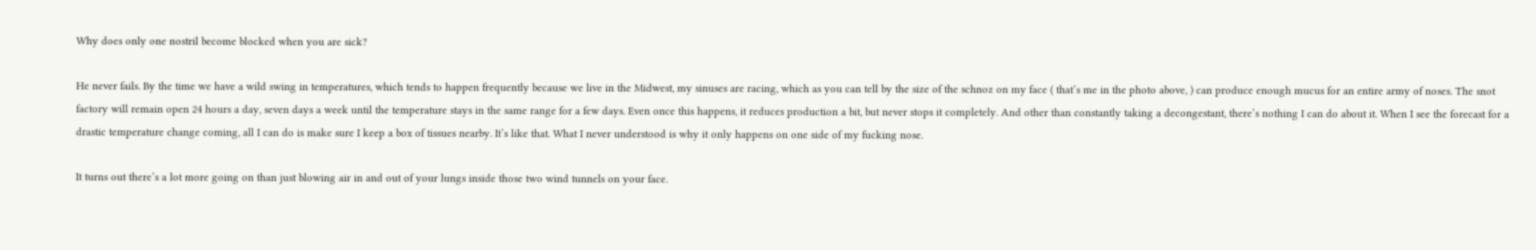Why does only one nostril become blocked when you are sick?

He never fails. By the time we have a wild swing in temperatures, which tends to happen frequently because we live in the Midwest, my sinuses are racing, which as you can tell by the size of the schnoz on my face ( that’s me in the photo above, ) can produce enough mucus for an entire army of noses. The snot factory will remain open 24 hours a day, seven days a week until the temperature stays in the same range for a few days. Even once this happens, it reduces production a bit, but never stops it completely. And other than constantly taking a decongestant, there’s nothing I can do about it. When I see the forecast for a drastic temperature change coming, all I can do is make sure I keep a box of tissues nearby. It’s like that. What I never understood is why it only happens on one side of my fucking nose.

It turns out there’s a lot more going on than just blowing air in and out of your lungs inside those two wind tunnels on your face.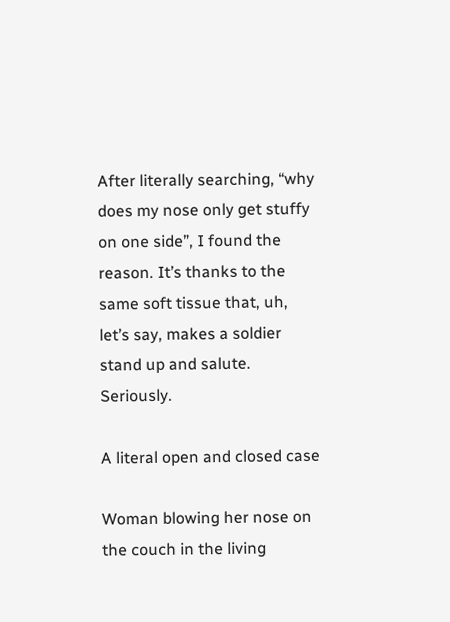After literally searching, “why does my nose only get stuffy on one side”, I found the reason. It’s thanks to the same soft tissue that, uh, let’s say, makes a soldier stand up and salute. Seriously.

A literal open and closed case

Woman blowing her nose on the couch in the living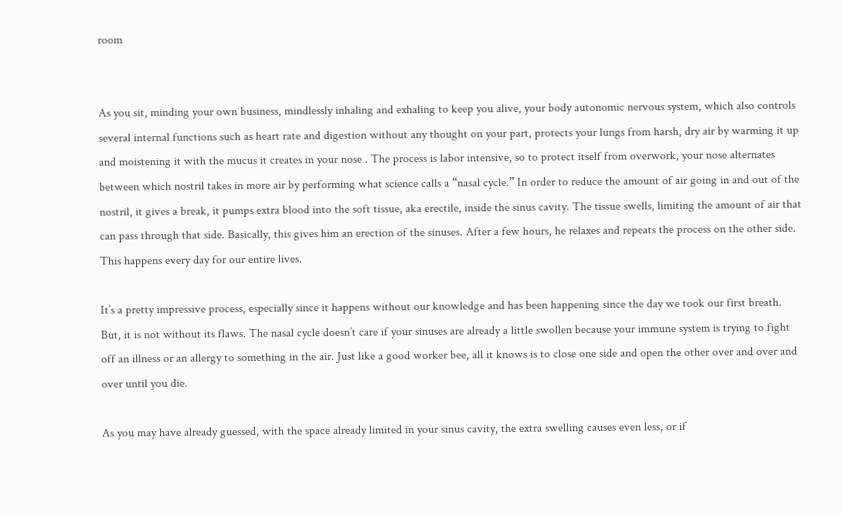room


As you sit, minding your own business, mindlessly inhaling and exhaling to keep you alive, your body autonomic nervous system, which also controls several internal functions such as heart rate and digestion without any thought on your part, protects your lungs from harsh, dry air by warming it up and moistening it with the mucus it creates in your nose . The process is labor intensive, so to protect itself from overwork, your nose alternates between which nostril takes in more air by performing what science calls a “nasal cycle.” In order to reduce the amount of air going in and out of the nostril, it gives a break, it pumps extra blood into the soft tissue, aka erectile, inside the sinus cavity. The tissue swells, limiting the amount of air that can pass through that side. Basically, this gives him an erection of the sinuses. After a few hours, he relaxes and repeats the process on the other side. This happens every day for our entire lives.

It’s a pretty impressive process, especially since it happens without our knowledge and has been happening since the day we took our first breath. But, it is not without its flaws. The nasal cycle doesn’t care if your sinuses are already a little swollen because your immune system is trying to fight off an illness or an allergy to something in the air. Just like a good worker bee, all it knows is to close one side and open the other over and over and over until you die.

As you may have already guessed, with the space already limited in your sinus cavity, the extra swelling causes even less, or if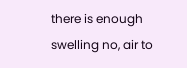there is enough swelling no, air to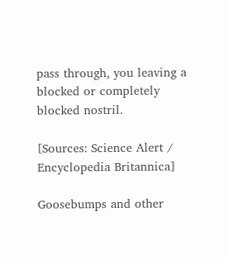pass through, you leaving a blocked or completely blocked nostril.

[Sources: Science Alert / Encyclopedia Britannica]

Goosebumps and other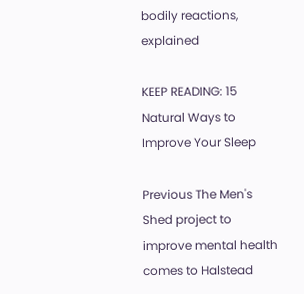bodily reactions, explained

KEEP READING: 15 Natural Ways to Improve Your Sleep

Previous The Men's Shed project to improve mental health comes to Halstead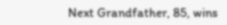Next Grandfather, 85, wins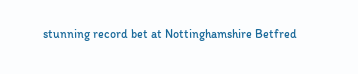stunning record bet at Nottinghamshire Betfred